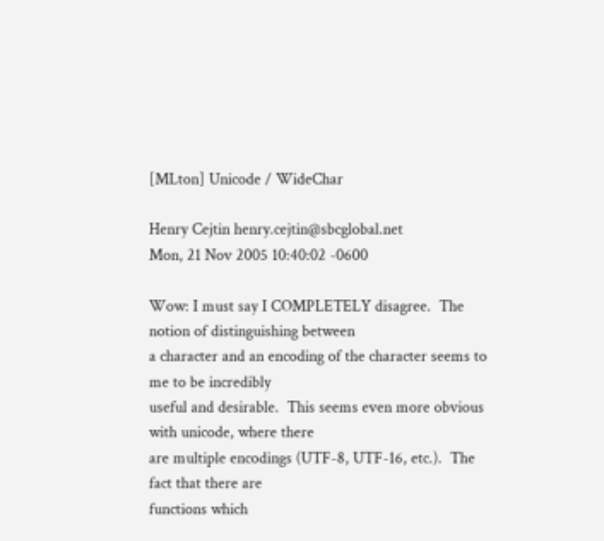[MLton] Unicode / WideChar

Henry Cejtin henry.cejtin@sbcglobal.net
Mon, 21 Nov 2005 10:40:02 -0600

Wow: I must say I COMPLETELY disagree.  The notion of distinguishing between
a character and an encoding of the character seems to me to be incredibly
useful and desirable.  This seems even more obvious with unicode, where there
are multiple encodings (UTF-8, UTF-16, etc.).  The fact that there are
functions which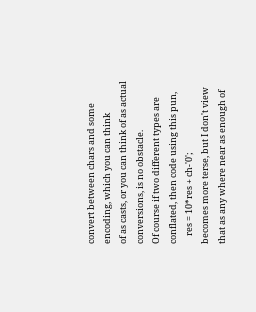convert between chars and some encoding, which you can think
of as casts, or you can think of as actual conversions, is no obstacle.
Of course if two different types are conflated, then code using this pun,
    res = 10*res + ch-'0';
becomes more terse, but I don't view that as any where near as enough of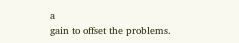a
gain to offset the problems.